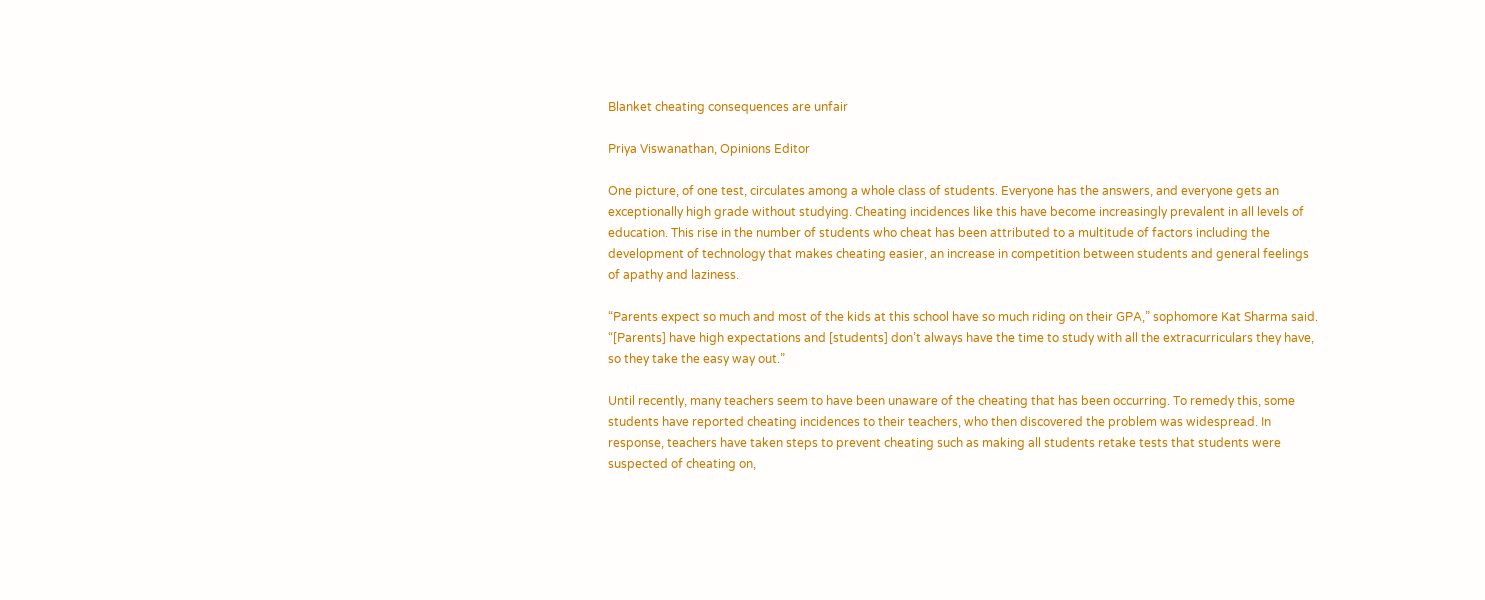Blanket cheating consequences are unfair

Priya Viswanathan, Opinions Editor

One picture, of one test, circulates among a whole class of students. Everyone has the answers, and everyone gets an exceptionally high grade without studying. Cheating incidences like this have become increasingly prevalent in all levels of education. This rise in the number of students who cheat has been attributed to a multitude of factors including the development of technology that makes cheating easier, an increase in competition between students and general feelings of apathy and laziness.

“Parents expect so much and most of the kids at this school have so much riding on their GPA,” sophomore Kat Sharma said. “[Parents] have high expectations and [students] don’t always have the time to study with all the extracurriculars they have, so they take the easy way out.”

Until recently, many teachers seem to have been unaware of the cheating that has been occurring. To remedy this, some students have reported cheating incidences to their teachers, who then discovered the problem was widespread. In response, teachers have taken steps to prevent cheating such as making all students retake tests that students were suspected of cheating on,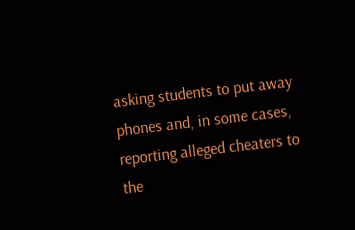asking students to put away phones and, in some cases, reporting alleged cheaters to the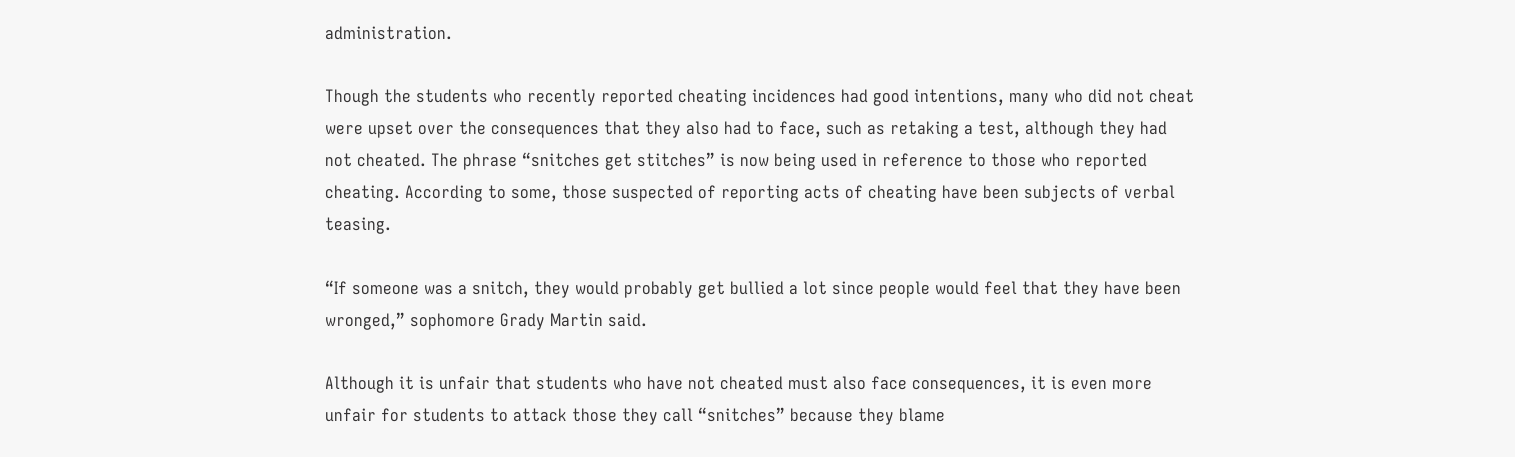administration.

Though the students who recently reported cheating incidences had good intentions, many who did not cheat were upset over the consequences that they also had to face, such as retaking a test, although they had not cheated. The phrase “snitches get stitches” is now being used in reference to those who reported cheating. According to some, those suspected of reporting acts of cheating have been subjects of verbal teasing.

“If someone was a snitch, they would probably get bullied a lot since people would feel that they have been wronged,” sophomore Grady Martin said.

Although it is unfair that students who have not cheated must also face consequences, it is even more unfair for students to attack those they call “snitches” because they blame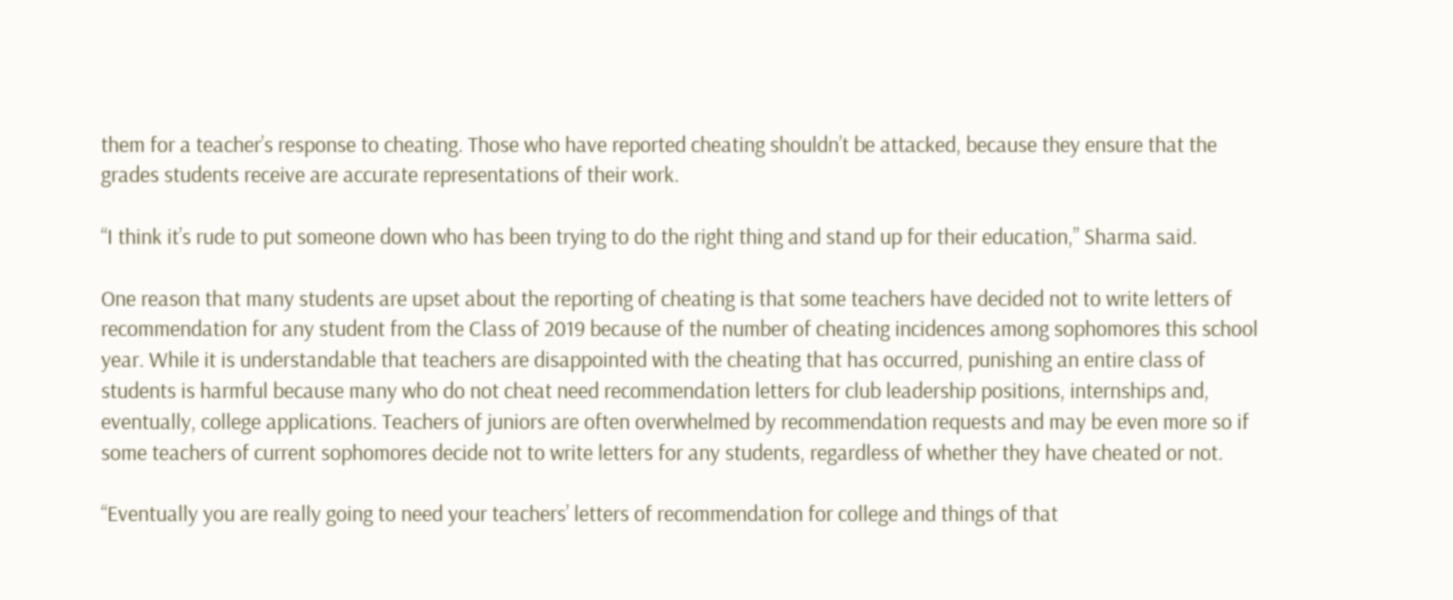them for a teacher’s response to cheating. Those who have reported cheating shouldn’t be attacked, because they ensure that the grades students receive are accurate representations of their work.

“I think it’s rude to put someone down who has been trying to do the right thing and stand up for their education,” Sharma said.

One reason that many students are upset about the reporting of cheating is that some teachers have decided not to write letters of recommendation for any student from the Class of 2019 because of the number of cheating incidences among sophomores this school year. While it is understandable that teachers are disappointed with the cheating that has occurred, punishing an entire class of students is harmful because many who do not cheat need recommendation letters for club leadership positions, internships and, eventually, college applications. Teachers of juniors are often overwhelmed by recommendation requests and may be even more so if some teachers of current sophomores decide not to write letters for any students, regardless of whether they have cheated or not.

“Eventually you are really going to need your teachers’ letters of recommendation for college and things of that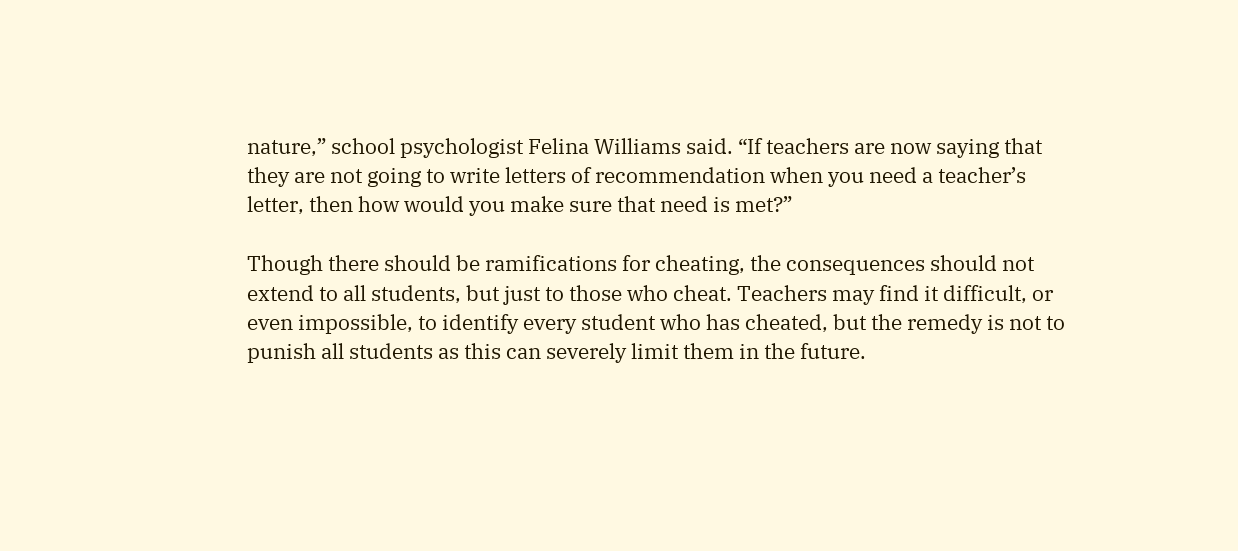nature,” school psychologist Felina Williams said. “If teachers are now saying that they are not going to write letters of recommendation when you need a teacher’s letter, then how would you make sure that need is met?”

Though there should be ramifications for cheating, the consequences should not extend to all students, but just to those who cheat. Teachers may find it difficult, or even impossible, to identify every student who has cheated, but the remedy is not to punish all students as this can severely limit them in the future.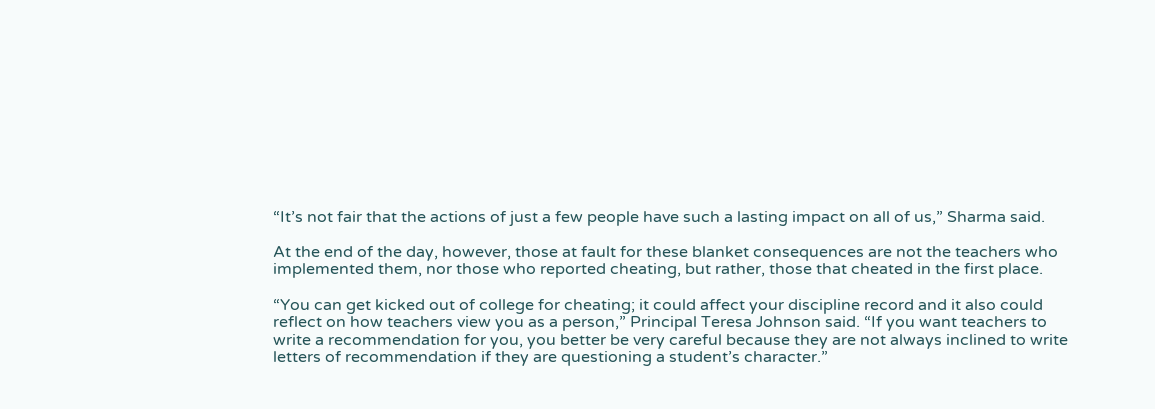“It’s not fair that the actions of just a few people have such a lasting impact on all of us,” Sharma said.

At the end of the day, however, those at fault for these blanket consequences are not the teachers who implemented them, nor those who reported cheating, but rather, those that cheated in the first place.

“You can get kicked out of college for cheating; it could affect your discipline record and it also could reflect on how teachers view you as a person,” Principal Teresa Johnson said. “If you want teachers to write a recommendation for you, you better be very careful because they are not always inclined to write letters of recommendation if they are questioning a student’s character.”